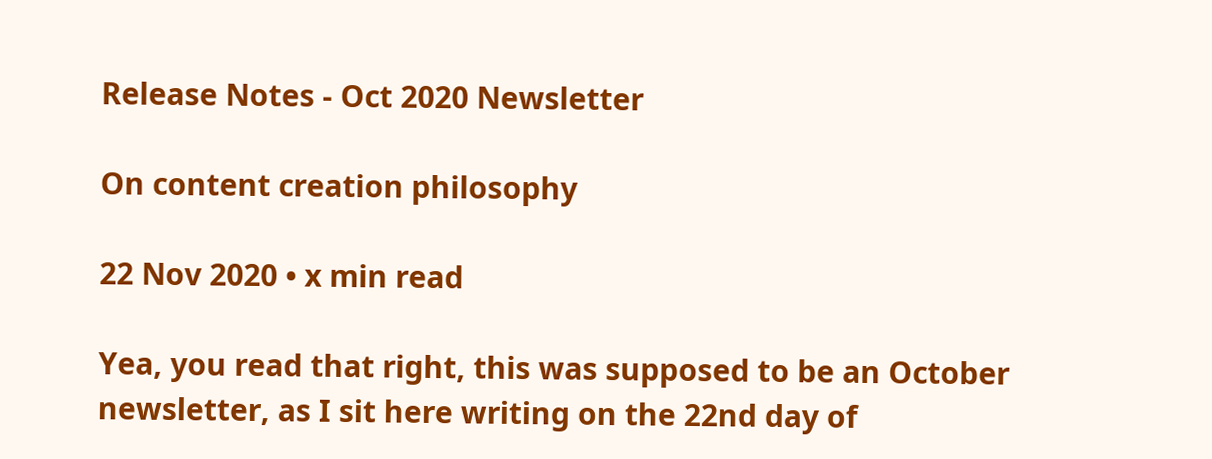Release Notes - Oct 2020 Newsletter

On content creation philosophy

22 Nov 2020 • x min read

Yea, you read that right, this was supposed to be an October newsletter, as I sit here writing on the 22nd day of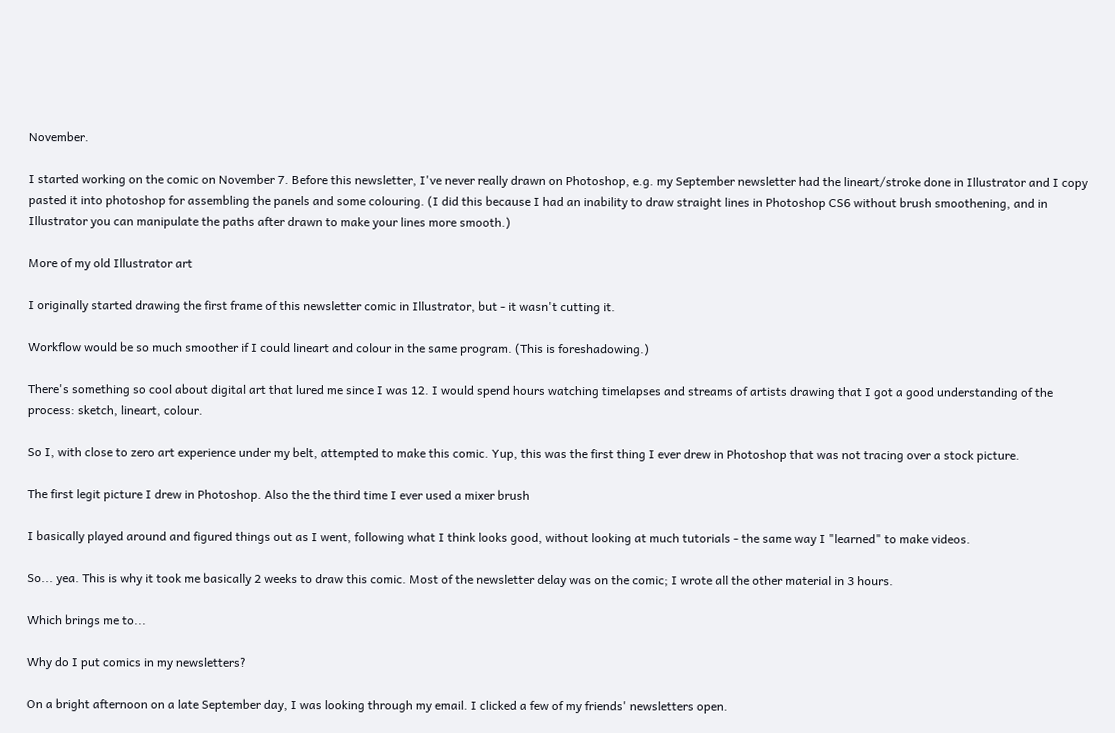November.

I started working on the comic on November 7. Before this newsletter, I've never really drawn on Photoshop, e.g. my September newsletter had the lineart/stroke done in Illustrator and I copy pasted it into photoshop for assembling the panels and some colouring. (I did this because I had an inability to draw straight lines in Photoshop CS6 without brush smoothening, and in Illustrator you can manipulate the paths after drawn to make your lines more smooth.)

More of my old Illustrator art

I originally started drawing the first frame of this newsletter comic in Illustrator, but - it wasn't cutting it.

Workflow would be so much smoother if I could lineart and colour in the same program. (This is foreshadowing.)

There's something so cool about digital art that lured me since I was 12. I would spend hours watching timelapses and streams of artists drawing that I got a good understanding of the process: sketch, lineart, colour.

So I, with close to zero art experience under my belt, attempted to make this comic. Yup, this was the first thing I ever drew in Photoshop that was not tracing over a stock picture.

The first legit picture I drew in Photoshop. Also the the third time I ever used a mixer brush

I basically played around and figured things out as I went, following what I think looks good, without looking at much tutorials - the same way I "learned" to make videos.

So... yea. This is why it took me basically 2 weeks to draw this comic. Most of the newsletter delay was on the comic; I wrote all the other material in 3 hours.

Which brings me to...

Why do I put comics in my newsletters?

On a bright afternoon on a late September day, I was looking through my email. I clicked a few of my friends' newsletters open.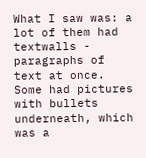What I saw was: a lot of them had textwalls - paragraphs of text at once. Some had pictures with bullets underneath, which was a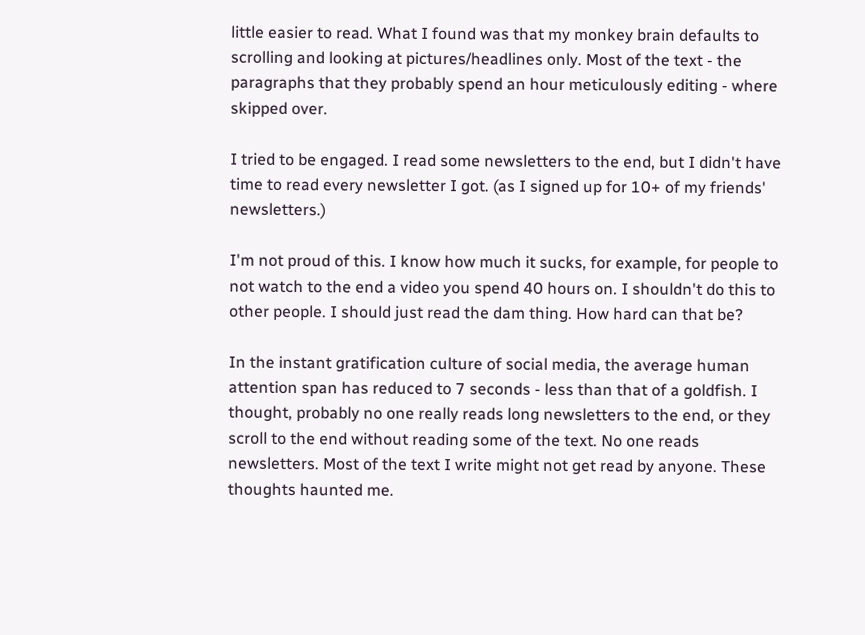little easier to read. What I found was that my monkey brain defaults to scrolling and looking at pictures/headlines only. Most of the text - the paragraphs that they probably spend an hour meticulously editing - where skipped over.

I tried to be engaged. I read some newsletters to the end, but I didn't have time to read every newsletter I got. (as I signed up for 10+ of my friends' newsletters.)

I'm not proud of this. I know how much it sucks, for example, for people to not watch to the end a video you spend 40 hours on. I shouldn't do this to other people. I should just read the dam thing. How hard can that be?

In the instant gratification culture of social media, the average human attention span has reduced to 7 seconds - less than that of a goldfish. I thought, probably no one really reads long newsletters to the end, or they scroll to the end without reading some of the text. No one reads newsletters. Most of the text I write might not get read by anyone. These thoughts haunted me.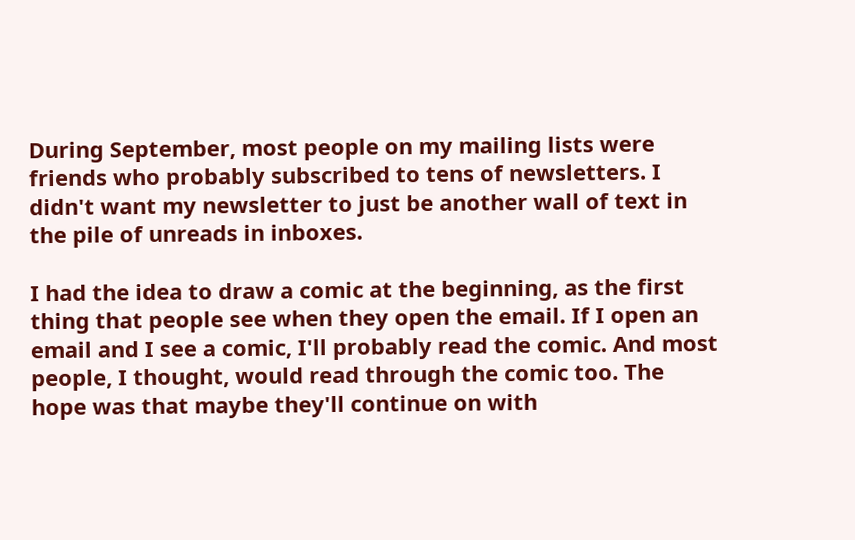During September, most people on my mailing lists were friends who probably subscribed to tens of newsletters. I didn't want my newsletter to just be another wall of text in the pile of unreads in inboxes.

I had the idea to draw a comic at the beginning, as the first thing that people see when they open the email. If I open an email and I see a comic, I'll probably read the comic. And most people, I thought, would read through the comic too. The hope was that maybe they'll continue on with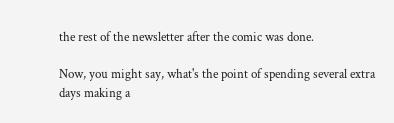the rest of the newsletter after the comic was done.

Now, you might say, what's the point of spending several extra days making a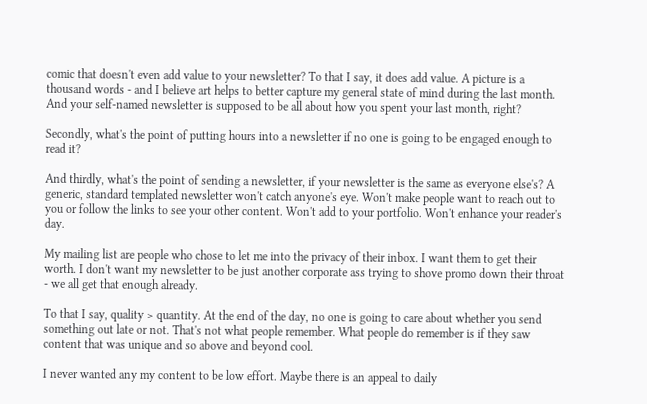comic that doesn't even add value to your newsletter? To that I say, it does add value. A picture is a thousand words - and I believe art helps to better capture my general state of mind during the last month. And your self-named newsletter is supposed to be all about how you spent your last month, right?

Secondly, what's the point of putting hours into a newsletter if no one is going to be engaged enough to read it?

And thirdly, what's the point of sending a newsletter, if your newsletter is the same as everyone else's? A generic, standard templated newsletter won't catch anyone's eye. Won't make people want to reach out to you or follow the links to see your other content. Won't add to your portfolio. Won't enhance your reader's day.

My mailing list are people who chose to let me into the privacy of their inbox. I want them to get their worth. I don't want my newsletter to be just another corporate ass trying to shove promo down their throat - we all get that enough already.

To that I say, quality > quantity. At the end of the day, no one is going to care about whether you send something out late or not. That's not what people remember. What people do remember is if they saw content that was unique and so above and beyond cool.

I never wanted any my content to be low effort. Maybe there is an appeal to daily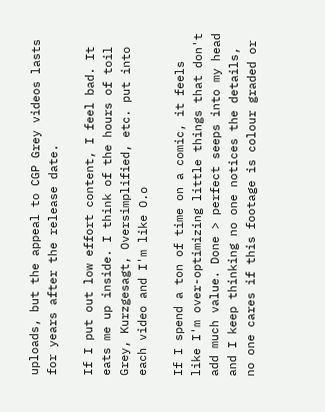uploads, but the appeal to CGP Grey videos lasts for years after the release date.

If I put out low effort content, I feel bad. It eats me up inside. I think of the hours of toil Grey, Kurzgesagt, Oversimplified, etc. put into each video and I'm like O.o

If I spend a ton of time on a comic, it feels like I'm over-optimizing little things that don't add much value. Done > perfect seeps into my head and I keep thinking no one notices the details, no one cares if this footage is colour graded or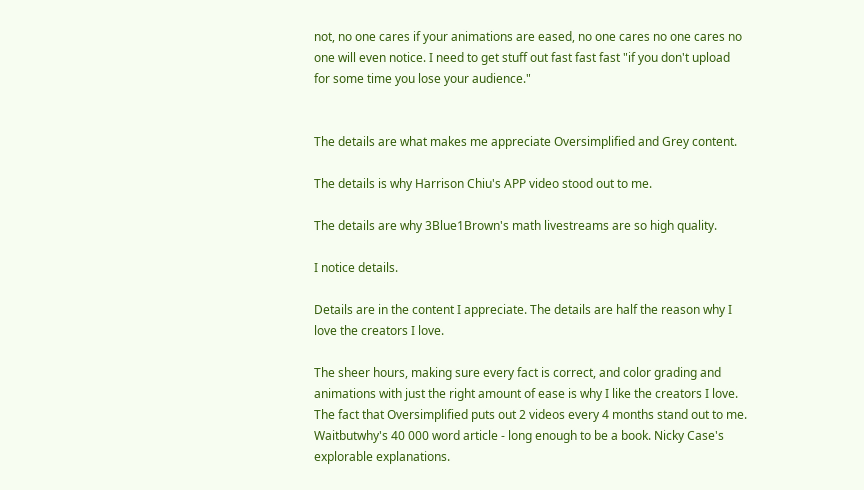not, no one cares if your animations are eased, no one cares no one cares no one will even notice. I need to get stuff out fast fast fast "if you don't upload for some time you lose your audience."


The details are what makes me appreciate Oversimplified and Grey content.

The details is why Harrison Chiu's APP video stood out to me.

The details are why 3Blue1Brown's math livestreams are so high quality.

I notice details.

Details are in the content I appreciate. The details are half the reason why I love the creators I love.

The sheer hours, making sure every fact is correct, and color grading and animations with just the right amount of ease is why I like the creators I love. The fact that Oversimplified puts out 2 videos every 4 months stand out to me. Waitbutwhy's 40 000 word article - long enough to be a book. Nicky Case's explorable explanations.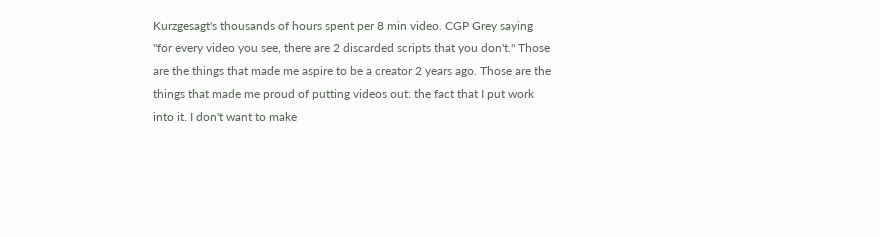Kurzgesagt's thousands of hours spent per 8 min video. CGP Grey saying "for every video you see, there are 2 discarded scripts that you don't." Those are the things that made me aspire to be a creator 2 years ago. Those are the things that made me proud of putting videos out: the fact that I put work into it. I don't want to make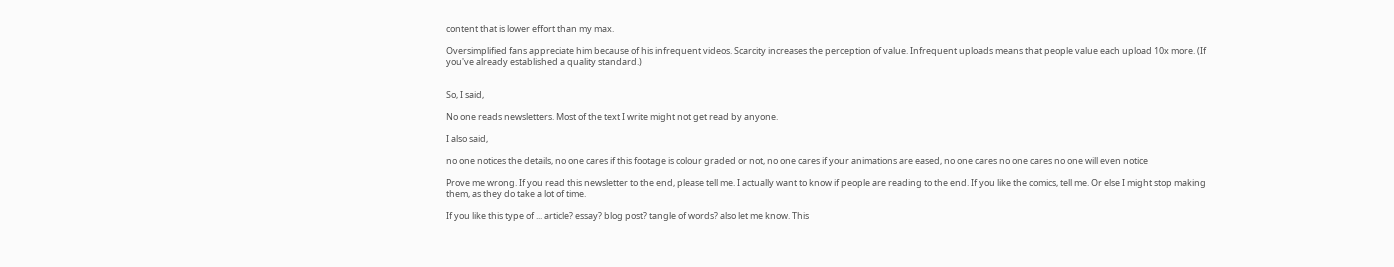content that is lower effort than my max.

Oversimplified fans appreciate him because of his infrequent videos. Scarcity increases the perception of value. Infrequent uploads means that people value each upload 10x more. (If you've already established a quality standard.)


So, I said,

No one reads newsletters. Most of the text I write might not get read by anyone.

I also said,

no one notices the details, no one cares if this footage is colour graded or not, no one cares if your animations are eased, no one cares no one cares no one will even notice

Prove me wrong. If you read this newsletter to the end, please tell me. I actually want to know if people are reading to the end. If you like the comics, tell me. Or else I might stop making them, as they do take a lot of time.

If you like this type of ... article? essay? blog post? tangle of words? also let me know. This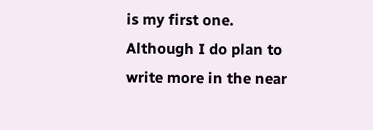is my first one. Although I do plan to write more in the near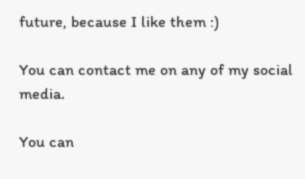future, because I like them :)

You can contact me on any of my social media.

You can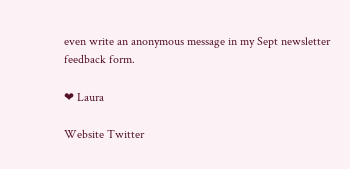even write an anonymous message in my Sept newsletter feedback form.

❤ Laura

Website Twitter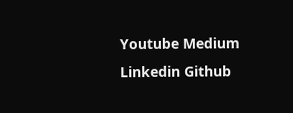Youtube Medium Linkedin Github